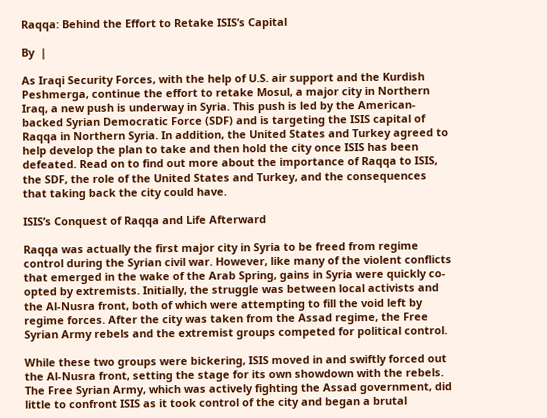Raqqa: Behind the Effort to Retake ISIS’s Capital

By  |

As Iraqi Security Forces, with the help of U.S. air support and the Kurdish Peshmerga, continue the effort to retake Mosul, a major city in Northern Iraq, a new push is underway in Syria. This push is led by the American-backed Syrian Democratic Force (SDF) and is targeting the ISIS capital of Raqqa in Northern Syria. In addition, the United States and Turkey agreed to help develop the plan to take and then hold the city once ISIS has been defeated. Read on to find out more about the importance of Raqqa to ISIS, the SDF, the role of the United States and Turkey, and the consequences that taking back the city could have.

ISIS’s Conquest of Raqqa and Life Afterward

Raqqa was actually the first major city in Syria to be freed from regime control during the Syrian civil war. However, like many of the violent conflicts that emerged in the wake of the Arab Spring, gains in Syria were quickly co-opted by extremists. Initially, the struggle was between local activists and the Al-Nusra front, both of which were attempting to fill the void left by regime forces. After the city was taken from the Assad regime, the Free Syrian Army rebels and the extremist groups competed for political control.

While these two groups were bickering, ISIS moved in and swiftly forced out the Al-Nusra front, setting the stage for its own showdown with the rebels. The Free Syrian Army, which was actively fighting the Assad government, did little to confront ISIS as it took control of the city and began a brutal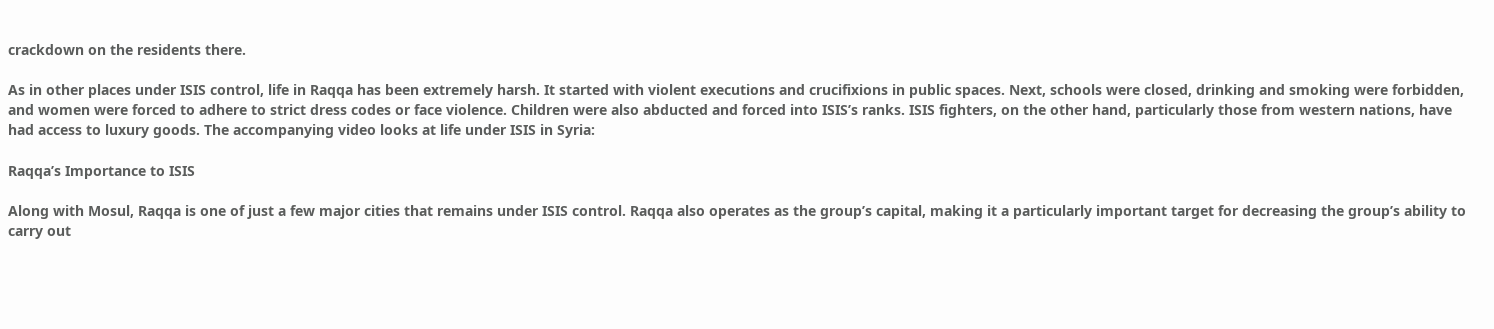crackdown on the residents there.

As in other places under ISIS control, life in Raqqa has been extremely harsh. It started with violent executions and crucifixions in public spaces. Next, schools were closed, drinking and smoking were forbidden, and women were forced to adhere to strict dress codes or face violence. Children were also abducted and forced into ISIS’s ranks. ISIS fighters, on the other hand, particularly those from western nations, have had access to luxury goods. The accompanying video looks at life under ISIS in Syria:

Raqqa’s Importance to ISIS

Along with Mosul, Raqqa is one of just a few major cities that remains under ISIS control. Raqqa also operates as the group’s capital, making it a particularly important target for decreasing the group’s ability to carry out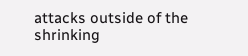attacks outside of the shrinking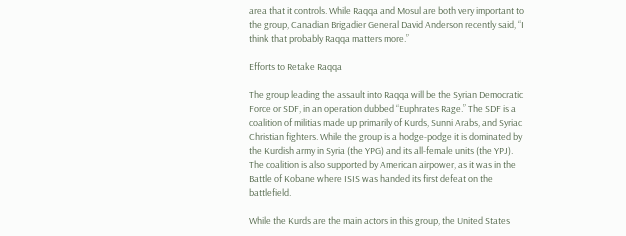area that it controls. While Raqqa and Mosul are both very important to the group, Canadian Brigadier General David Anderson recently said, “I think that probably Raqqa matters more.”

Efforts to Retake Raqqa

The group leading the assault into Raqqa will be the Syrian Democratic Force or SDF, in an operation dubbed “Euphrates Rage.” The SDF is a coalition of militias made up primarily of Kurds, Sunni Arabs, and Syriac Christian fighters. While the group is a hodge-podge it is dominated by the Kurdish army in Syria (the YPG) and its all-female units (the YPJ). The coalition is also supported by American airpower, as it was in the Battle of Kobane where ISIS was handed its first defeat on the battlefield.

While the Kurds are the main actors in this group, the United States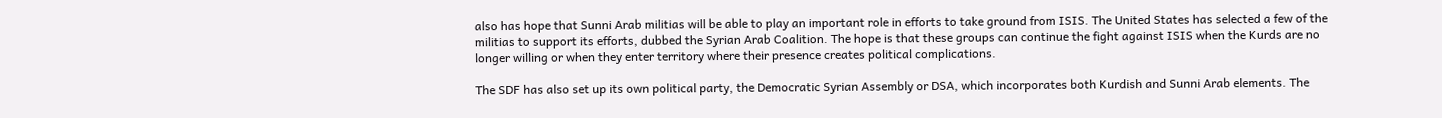also has hope that Sunni Arab militias will be able to play an important role in efforts to take ground from ISIS. The United States has selected a few of the militias to support its efforts, dubbed the Syrian Arab Coalition. The hope is that these groups can continue the fight against ISIS when the Kurds are no longer willing or when they enter territory where their presence creates political complications.

The SDF has also set up its own political party, the Democratic Syrian Assembly or DSA, which incorporates both Kurdish and Sunni Arab elements. The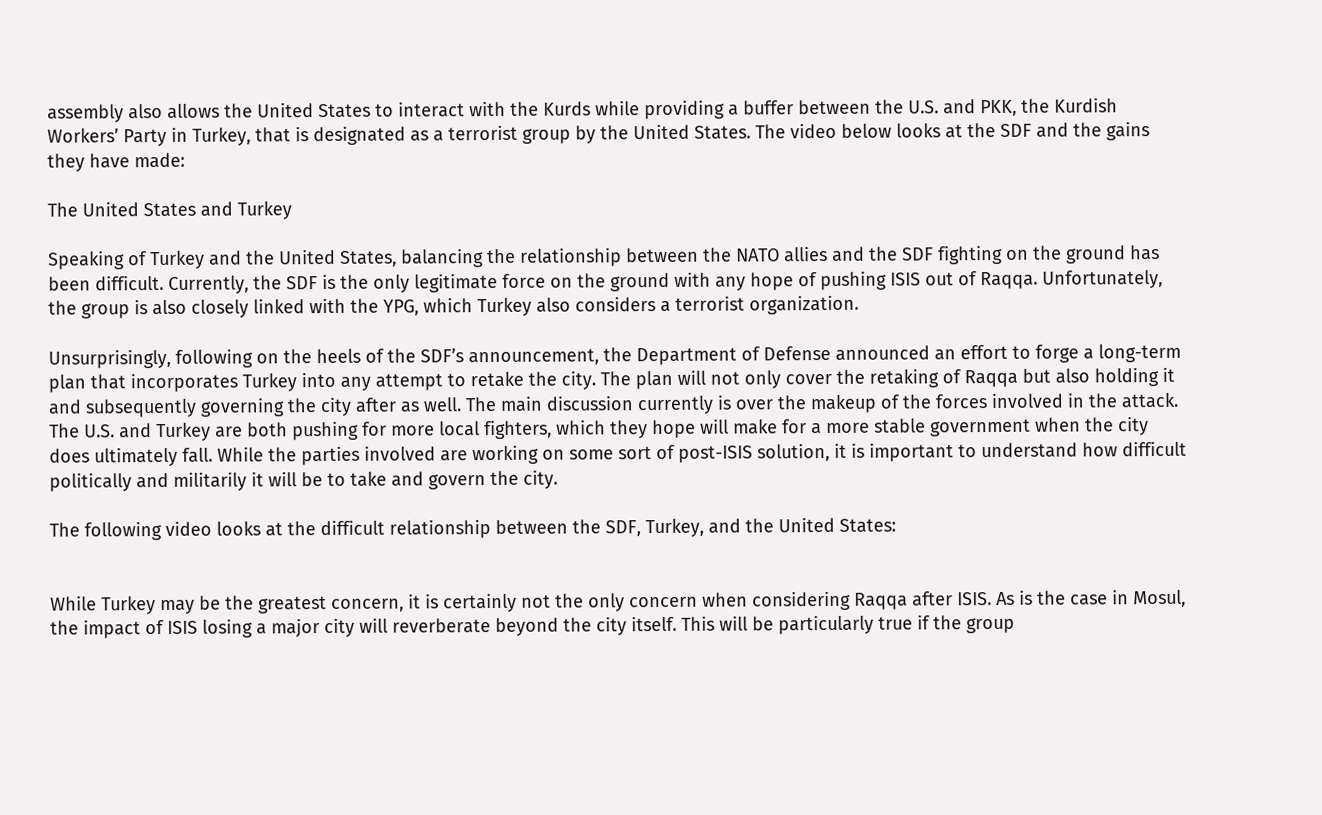assembly also allows the United States to interact with the Kurds while providing a buffer between the U.S. and PKK, the Kurdish Workers’ Party in Turkey, that is designated as a terrorist group by the United States. The video below looks at the SDF and the gains they have made:

The United States and Turkey

Speaking of Turkey and the United States, balancing the relationship between the NATO allies and the SDF fighting on the ground has been difficult. Currently, the SDF is the only legitimate force on the ground with any hope of pushing ISIS out of Raqqa. Unfortunately, the group is also closely linked with the YPG, which Turkey also considers a terrorist organization.

Unsurprisingly, following on the heels of the SDF’s announcement, the Department of Defense announced an effort to forge a long-term plan that incorporates Turkey into any attempt to retake the city. The plan will not only cover the retaking of Raqqa but also holding it and subsequently governing the city after as well. The main discussion currently is over the makeup of the forces involved in the attack. The U.S. and Turkey are both pushing for more local fighters, which they hope will make for a more stable government when the city does ultimately fall. While the parties involved are working on some sort of post-ISIS solution, it is important to understand how difficult politically and militarily it will be to take and govern the city.

The following video looks at the difficult relationship between the SDF, Turkey, and the United States:


While Turkey may be the greatest concern, it is certainly not the only concern when considering Raqqa after ISIS. As is the case in Mosul, the impact of ISIS losing a major city will reverberate beyond the city itself. This will be particularly true if the group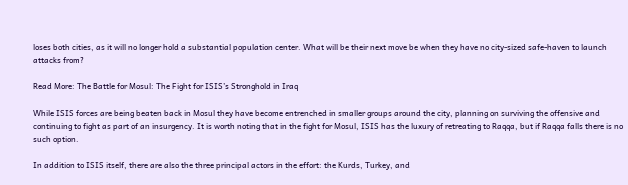loses both cities, as it will no longer hold a substantial population center. What will be their next move be when they have no city-sized safe-haven to launch attacks from?

Read More: The Battle for Mosul: The Fight for ISIS’s Stronghold in Iraq

While ISIS forces are being beaten back in Mosul they have become entrenched in smaller groups around the city, planning on surviving the offensive and continuing to fight as part of an insurgency. It is worth noting that in the fight for Mosul, ISIS has the luxury of retreating to Raqqa, but if Raqqa falls there is no such option.

In addition to ISIS itself, there are also the three principal actors in the effort: the Kurds, Turkey, and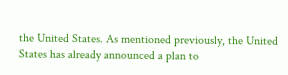the United States. As mentioned previously, the United States has already announced a plan to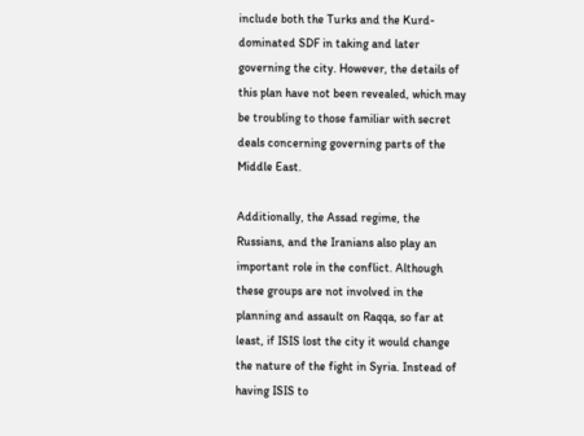include both the Turks and the Kurd-dominated SDF in taking and later governing the city. However, the details of this plan have not been revealed, which may be troubling to those familiar with secret deals concerning governing parts of the Middle East.

Additionally, the Assad regime, the Russians, and the Iranians also play an important role in the conflict. Although these groups are not involved in the planning and assault on Raqqa, so far at least, if ISIS lost the city it would change the nature of the fight in Syria. Instead of having ISIS to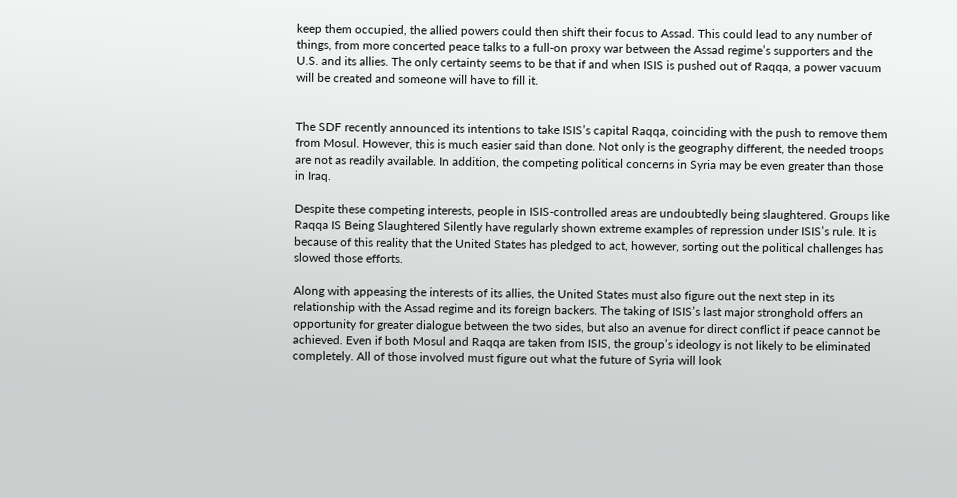keep them occupied, the allied powers could then shift their focus to Assad. This could lead to any number of things, from more concerted peace talks to a full-on proxy war between the Assad regime’s supporters and the U.S. and its allies. The only certainty seems to be that if and when ISIS is pushed out of Raqqa, a power vacuum will be created and someone will have to fill it.


The SDF recently announced its intentions to take ISIS’s capital Raqqa, coinciding with the push to remove them from Mosul. However, this is much easier said than done. Not only is the geography different, the needed troops are not as readily available. In addition, the competing political concerns in Syria may be even greater than those in Iraq.

Despite these competing interests, people in ISIS-controlled areas are undoubtedly being slaughtered. Groups like Raqqa IS Being Slaughtered Silently have regularly shown extreme examples of repression under ISIS’s rule. It is because of this reality that the United States has pledged to act, however, sorting out the political challenges has slowed those efforts.

Along with appeasing the interests of its allies, the United States must also figure out the next step in its relationship with the Assad regime and its foreign backers. The taking of ISIS’s last major stronghold offers an opportunity for greater dialogue between the two sides, but also an avenue for direct conflict if peace cannot be achieved. Even if both Mosul and Raqqa are taken from ISIS, the group’s ideology is not likely to be eliminated completely. All of those involved must figure out what the future of Syria will look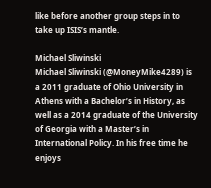like before another group steps in to take up ISIS’s mantle.

Michael Sliwinski
Michael Sliwinski (@MoneyMike4289) is a 2011 graduate of Ohio University in Athens with a Bachelor’s in History, as well as a 2014 graduate of the University of Georgia with a Master’s in International Policy. In his free time he enjoys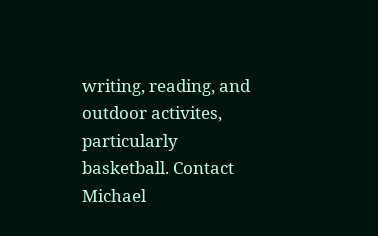writing, reading, and outdoor activites, particularly basketball. Contact Michael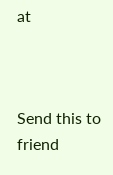at



Send this to friend